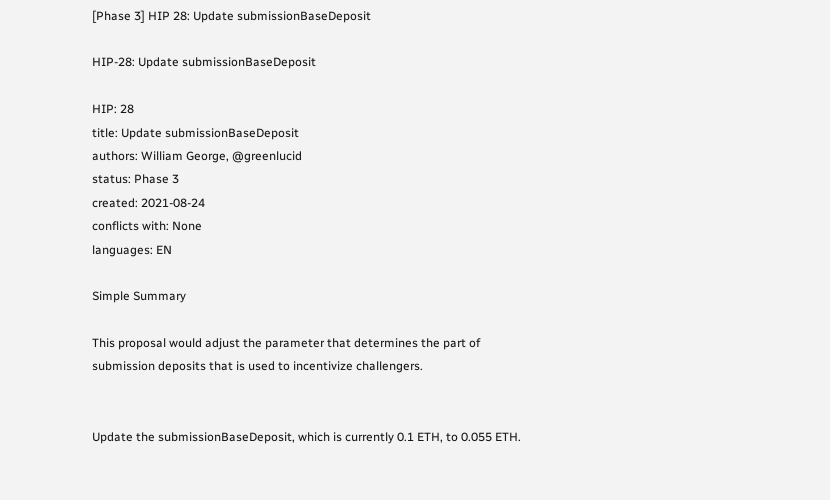[Phase 3] HIP 28: Update submissionBaseDeposit

HIP-28: Update submissionBaseDeposit

HIP: 28
title: Update submissionBaseDeposit
authors: William George, @greenlucid
status: Phase 3
created: 2021-08-24
conflicts with: None
languages: EN

Simple Summary

This proposal would adjust the parameter that determines the part of submission deposits that is used to incentivize challengers.


Update the submissionBaseDeposit, which is currently 0.1 ETH, to 0.055 ETH.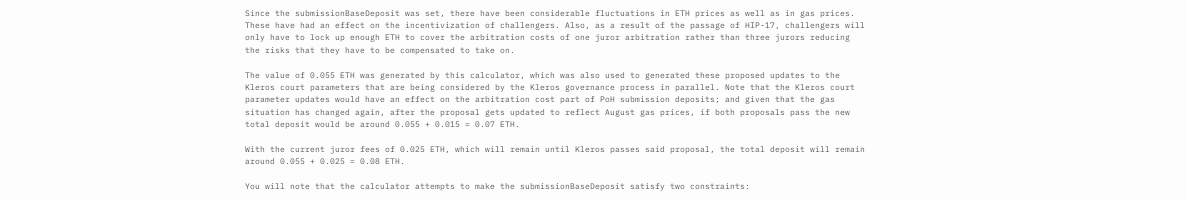Since the submissionBaseDeposit was set, there have been considerable fluctuations in ETH prices as well as in gas prices. These have had an effect on the incentivization of challengers. Also, as a result of the passage of HIP-17, challengers will only have to lock up enough ETH to cover the arbitration costs of one juror arbitration rather than three jurors reducing the risks that they have to be compensated to take on.

The value of 0.055 ETH was generated by this calculator, which was also used to generated these proposed updates to the Kleros court parameters that are being considered by the Kleros governance process in parallel. Note that the Kleros court parameter updates would have an effect on the arbitration cost part of PoH submission deposits; and given that the gas situation has changed again, after the proposal gets updated to reflect August gas prices, if both proposals pass the new total deposit would be around 0.055 + 0.015 = 0.07 ETH.

With the current juror fees of 0.025 ETH, which will remain until Kleros passes said proposal, the total deposit will remain around 0.055 + 0.025 = 0.08 ETH.

You will note that the calculator attempts to make the submissionBaseDeposit satisfy two constraints: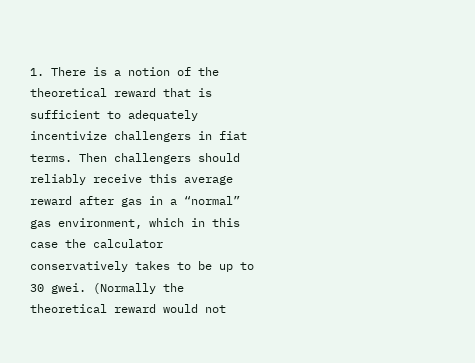1. There is a notion of the theoretical reward that is sufficient to adequately incentivize challengers in fiat terms. Then challengers should reliably receive this average reward after gas in a “normal” gas environment, which in this case the calculator conservatively takes to be up to 30 gwei. (Normally the theoretical reward would not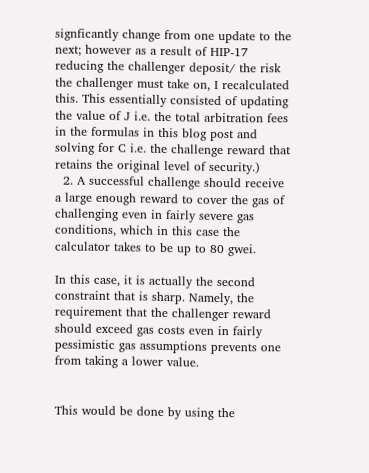signficantly change from one update to the next; however as a result of HIP-17 reducing the challenger deposit/ the risk the challenger must take on, I recalculated this. This essentially consisted of updating the value of J i.e. the total arbitration fees in the formulas in this blog post and solving for C i.e. the challenge reward that retains the original level of security.)
  2. A successful challenge should receive a large enough reward to cover the gas of challenging even in fairly severe gas conditions, which in this case the calculator takes to be up to 80 gwei.

In this case, it is actually the second constraint that is sharp. Namely, the requirement that the challenger reward should exceed gas costs even in fairly pessimistic gas assumptions prevents one from taking a lower value.


This would be done by using the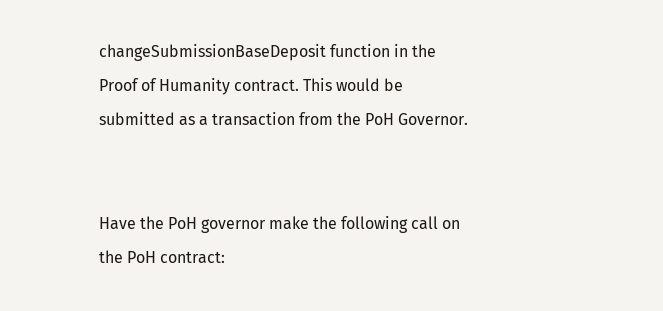changeSubmissionBaseDeposit function in the Proof of Humanity contract. This would be submitted as a transaction from the PoH Governor.


Have the PoH governor make the following call on the PoH contract: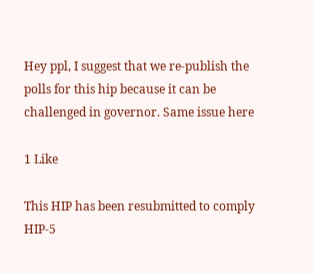Hey ppl, I suggest that we re-publish the polls for this hip because it can be challenged in governor. Same issue here

1 Like

This HIP has been resubmitted to comply HIP-5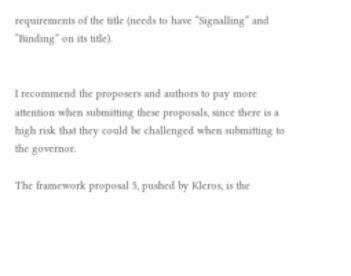requirements of the title (needs to have “Signalling” and “Binding” on its title).


I recommend the proposers and authors to pay more attention when submitting these proposals, since there is a high risk that they could be challenged when submitting to the governor.

The framework proposal 5, pushed by Kleros, is the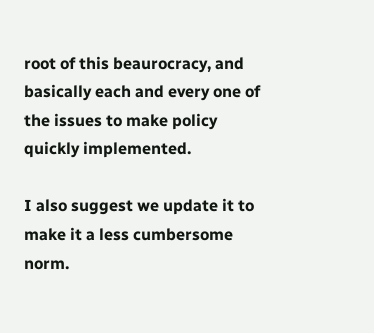root of this beaurocracy, and basically each and every one of the issues to make policy quickly implemented.

I also suggest we update it to make it a less cumbersome norm.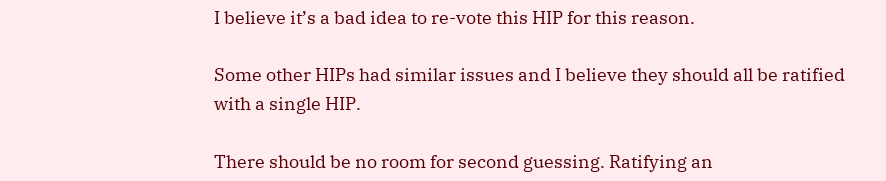I believe it’s a bad idea to re-vote this HIP for this reason.

Some other HIPs had similar issues and I believe they should all be ratified with a single HIP.

There should be no room for second guessing. Ratifying an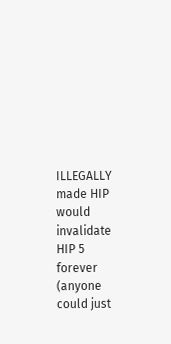ILLEGALLY made HIP would invalidate HIP 5 forever (anyone could just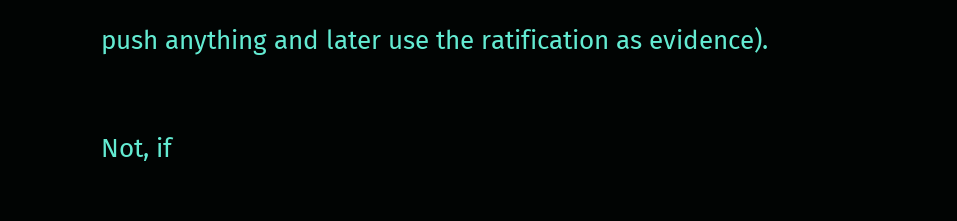push anything and later use the ratification as evidence).

Not, if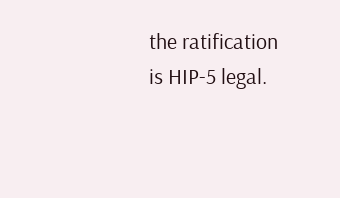the ratification is HIP-5 legal.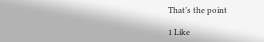That’s the point

1 Like